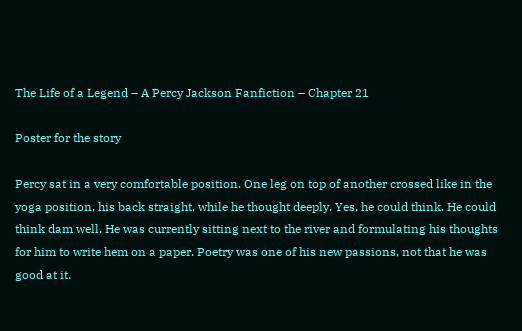The Life of a Legend – A Percy Jackson Fanfiction – Chapter 21

Poster for the story

Percy sat in a very comfortable position. One leg on top of another crossed like in the yoga position, his back straight, while he thought deeply. Yes, he could think. He could think dam well. He was currently sitting next to the river and formulating his thoughts for him to write hem on a paper. Poetry was one of his new passions, not that he was good at it.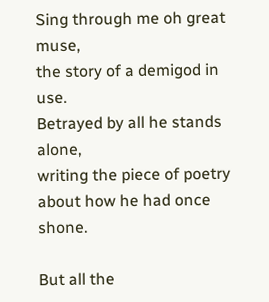Sing through me oh great muse,
the story of a demigod in use.
Betrayed by all he stands alone,
writing the piece of poetry about how he had once shone.

But all the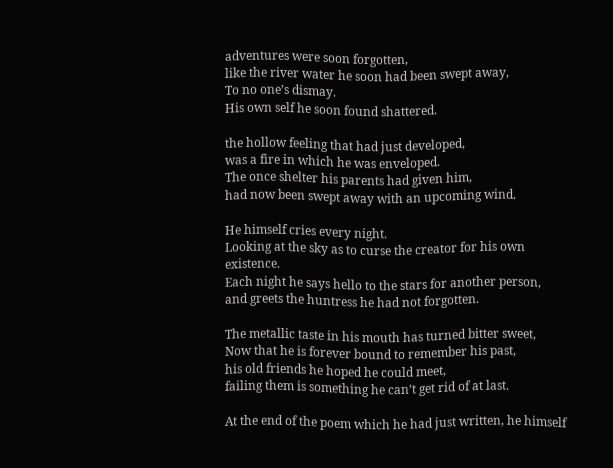adventures were soon forgotten,
like the river water he soon had been swept away,
To no one’s dismay.
His own self he soon found shattered.

the hollow feeling that had just developed,
was a fire in which he was enveloped.
The once shelter his parents had given him,
had now been swept away with an upcoming wind.

He himself cries every night.
Looking at the sky as to curse the creator for his own existence.
Each night he says hello to the stars for another person,
and greets the huntress he had not forgotten.

The metallic taste in his mouth has turned bitter sweet,
Now that he is forever bound to remember his past,
his old friends he hoped he could meet,
failing them is something he can’t get rid of at last.

At the end of the poem which he had just written, he himself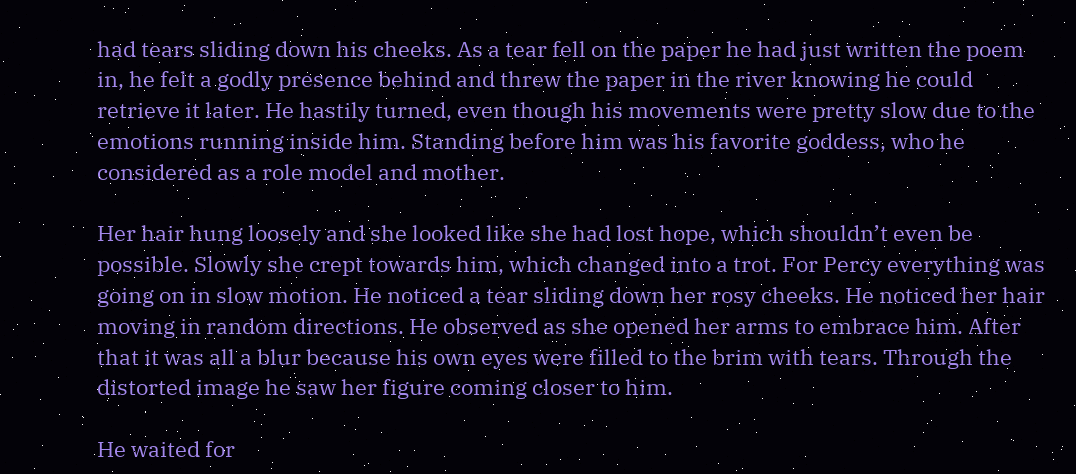had tears sliding down his cheeks. As a tear fell on the paper he had just written the poem in, he felt a godly presence behind and threw the paper in the river knowing he could retrieve it later. He hastily turned, even though his movements were pretty slow due to the emotions running inside him. Standing before him was his favorite goddess, who he considered as a role model and mother.

Her hair hung loosely and she looked like she had lost hope, which shouldn’t even be possible. Slowly she crept towards him, which changed into a trot. For Percy everything was going on in slow motion. He noticed a tear sliding down her rosy cheeks. He noticed her hair moving in random directions. He observed as she opened her arms to embrace him. After that it was all a blur because his own eyes were filled to the brim with tears. Through the distorted image he saw her figure coming closer to him.

He waited for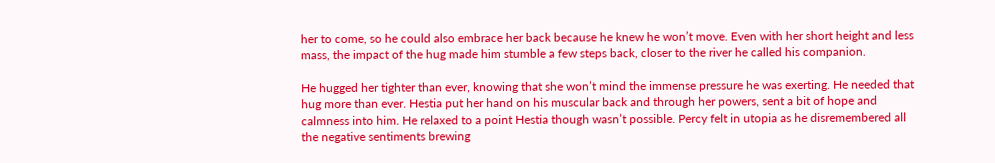her to come, so he could also embrace her back because he knew he won’t move. Even with her short height and less mass, the impact of the hug made him stumble a few steps back, closer to the river he called his companion.

He hugged her tighter than ever, knowing that she won’t mind the immense pressure he was exerting. He needed that hug more than ever. Hestia put her hand on his muscular back and through her powers, sent a bit of hope and calmness into him. He relaxed to a point Hestia though wasn’t possible. Percy felt in utopia as he disremembered all the negative sentiments brewing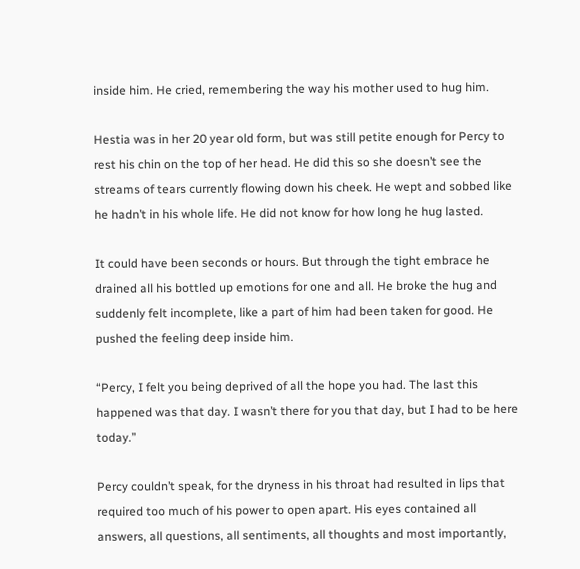inside him. He cried, remembering the way his mother used to hug him.

Hestia was in her 20 year old form, but was still petite enough for Percy to rest his chin on the top of her head. He did this so she doesn’t see the streams of tears currently flowing down his cheek. He wept and sobbed like he hadn’t in his whole life. He did not know for how long he hug lasted.

It could have been seconds or hours. But through the tight embrace he drained all his bottled up emotions for one and all. He broke the hug and suddenly felt incomplete, like a part of him had been taken for good. He pushed the feeling deep inside him.

“Percy, I felt you being deprived of all the hope you had. The last this happened was that day. I wasn’t there for you that day, but I had to be here today.”

Percy couldn’t speak, for the dryness in his throat had resulted in lips that required too much of his power to open apart. His eyes contained all answers, all questions, all sentiments, all thoughts and most importantly,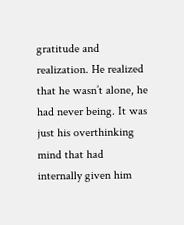gratitude and realization. He realized that he wasn’t alone, he had never being. It was just his overthinking mind that had internally given him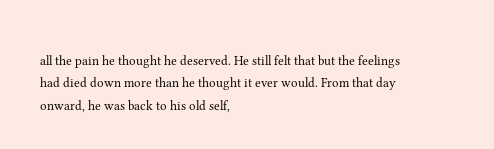all the pain he thought he deserved. He still felt that but the feelings had died down more than he thought it ever would. From that day onward, he was back to his old self,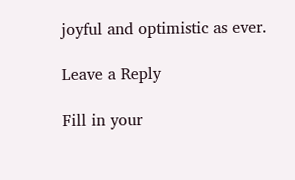joyful and optimistic as ever.

Leave a Reply

Fill in your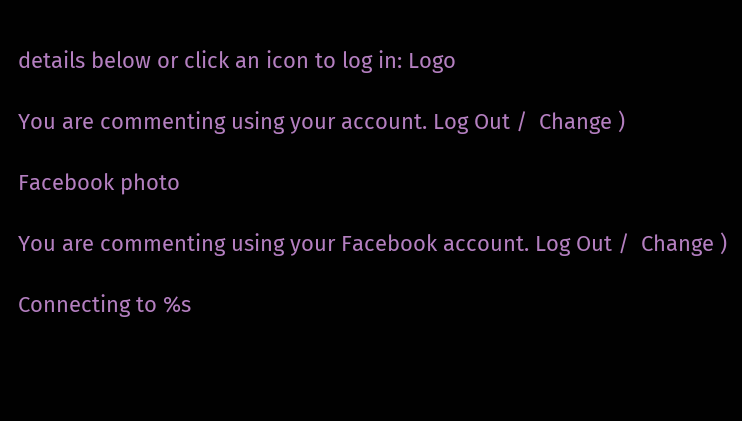details below or click an icon to log in: Logo

You are commenting using your account. Log Out /  Change )

Facebook photo

You are commenting using your Facebook account. Log Out /  Change )

Connecting to %s